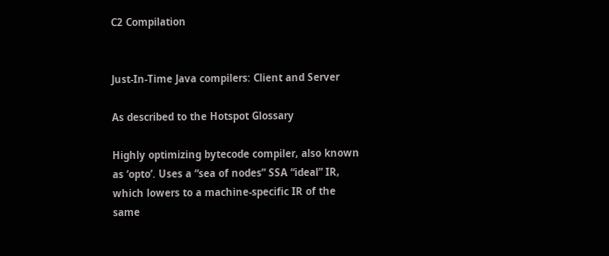C2 Compilation


Just-In-Time Java compilers: Client and Server

As described to the Hotspot Glossary

Highly optimizing bytecode compiler, also known as ‘opto’. Uses a “sea of nodes” SSA “ideal” IR, which lowers to a machine-specific IR of the same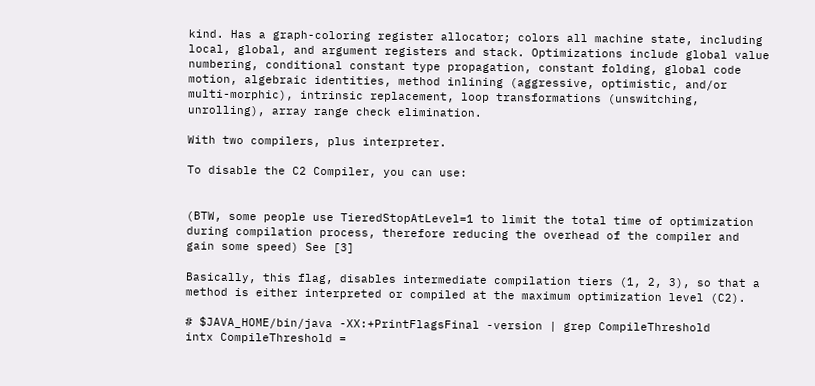kind. Has a graph-coloring register allocator; colors all machine state, including local, global, and argument registers and stack. Optimizations include global value numbering, conditional constant type propagation, constant folding, global code motion, algebraic identities, method inlining (aggressive, optimistic, and/or multi-morphic), intrinsic replacement, loop transformations (unswitching, unrolling), array range check elimination.

With two compilers, plus interpreter.

To disable the C2 Compiler, you can use:


(BTW, some people use TieredStopAtLevel=1 to limit the total time of optimization during compilation process, therefore reducing the overhead of the compiler and gain some speed) See [3]

Basically, this flag, disables intermediate compilation tiers (1, 2, 3), so that a method is either interpreted or compiled at the maximum optimization level (C2).

# $JAVA_HOME/bin/java -XX:+PrintFlagsFinal -version | grep CompileThreshold
intx CompileThreshold =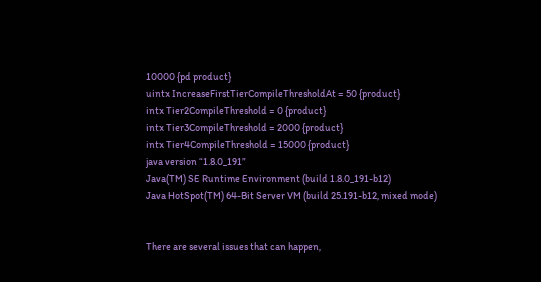10000 {pd product}
uintx IncreaseFirstTierCompileThresholdAt = 50 {product}
intx Tier2CompileThreshold = 0 {product}
intx Tier3CompileThreshold = 2000 {product}
intx Tier4CompileThreshold = 15000 {product}
java version “1.8.0_191”
Java(TM) SE Runtime Environment (build 1.8.0_191-b12)
Java HotSpot(TM) 64-Bit Server VM (build 25.191-b12, mixed mode)


There are several issues that can happen,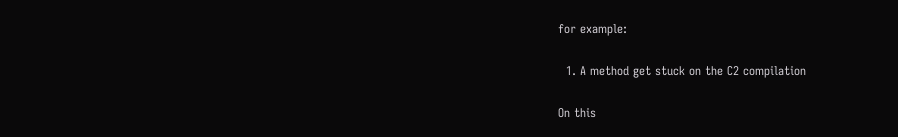for example:

  1. A method get stuck on the C2 compilation

On this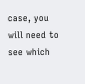case, you will need to see which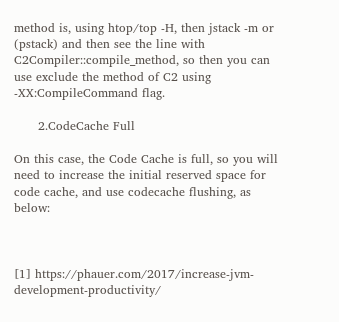method is, using htop/top -H, then jstack -m or (pstack) and then see the line with C2Compiler::compile_method, so then you can use exclude the method of C2 using -XX:CompileCommand flag.

      2.CodeCache Full

On this case, the Code Cache is full, so you will need to increase the initial reserved space for code cache, and use codecache flushing, as below:



[1] https://phauer.com/2017/increase-jvm-development-productivity/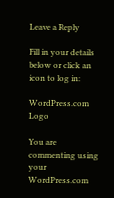Leave a Reply

Fill in your details below or click an icon to log in:

WordPress.com Logo

You are commenting using your WordPress.com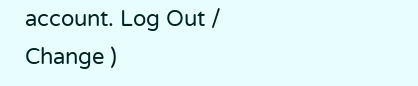account. Log Out /  Change )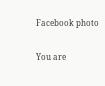Facebook photo

You are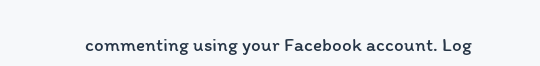commenting using your Facebook account. Log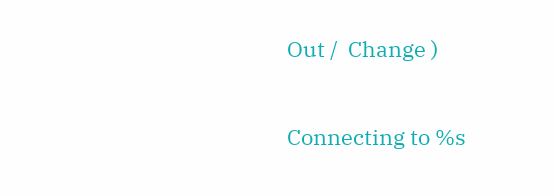Out /  Change )

Connecting to %s